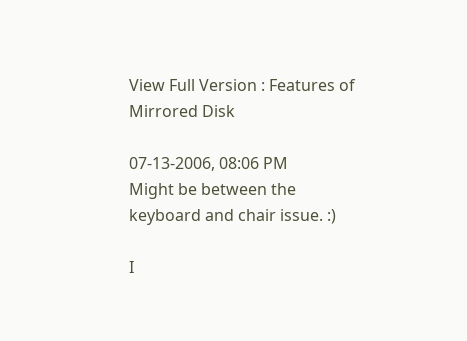View Full Version : Features of Mirrored Disk

07-13-2006, 08:06 PM
Might be between the keyboard and chair issue. :)

I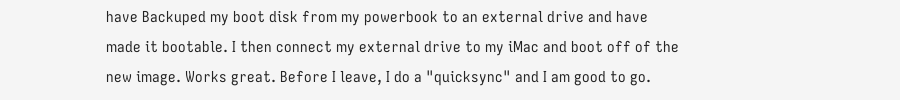have Backuped my boot disk from my powerbook to an external drive and have made it bootable. I then connect my external drive to my iMac and boot off of the new image. Works great. Before I leave, I do a "quicksync" and I am good to go.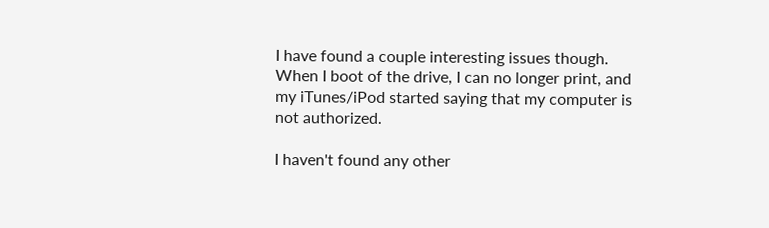I have found a couple interesting issues though. When I boot of the drive, I can no longer print, and my iTunes/iPod started saying that my computer is not authorized.

I haven't found any other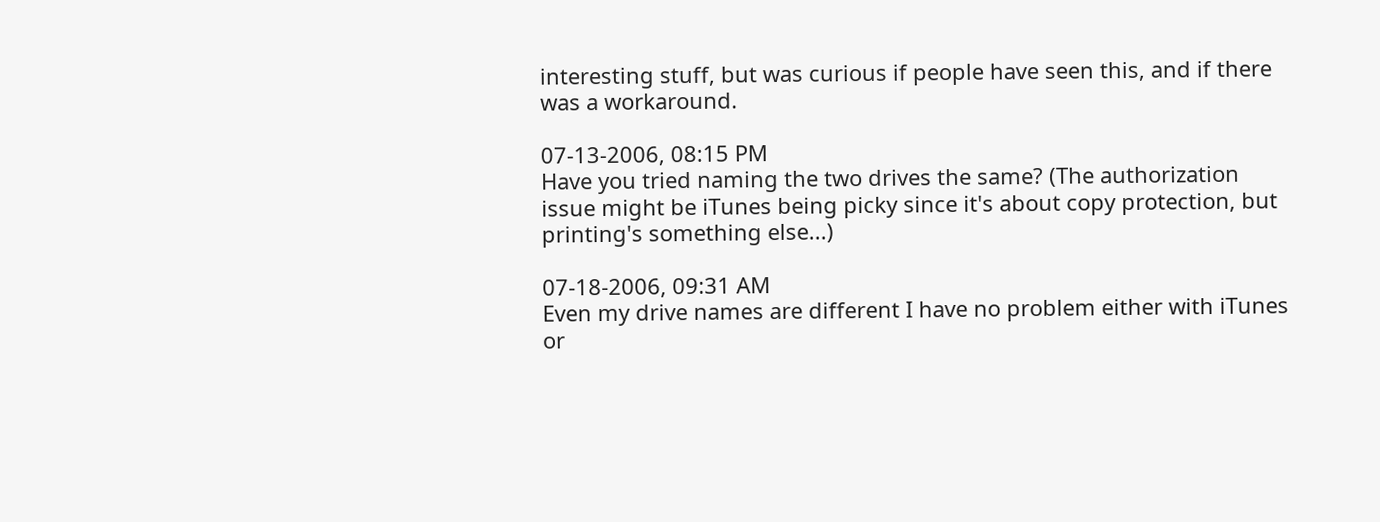interesting stuff, but was curious if people have seen this, and if there was a workaround.

07-13-2006, 08:15 PM
Have you tried naming the two drives the same? (The authorization issue might be iTunes being picky since it's about copy protection, but printing's something else...)

07-18-2006, 09:31 AM
Even my drive names are different I have no problem either with iTunes or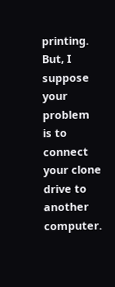printing. But, I suppose your problem is to connect your clone drive to another computer.